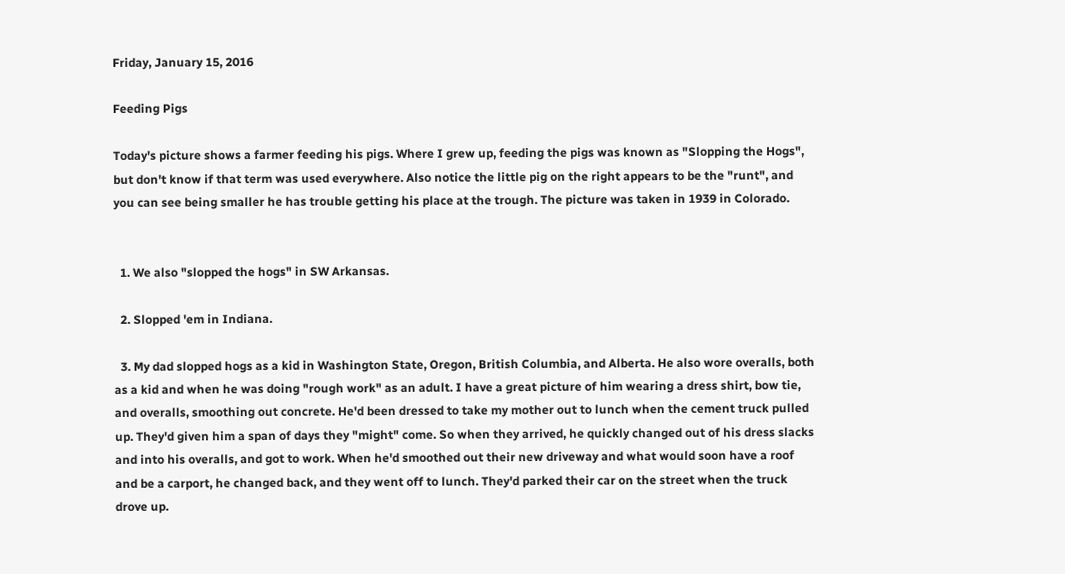Friday, January 15, 2016

Feeding Pigs

Today's picture shows a farmer feeding his pigs. Where I grew up, feeding the pigs was known as "Slopping the Hogs", but don't know if that term was used everywhere. Also notice the little pig on the right appears to be the "runt", and you can see being smaller he has trouble getting his place at the trough. The picture was taken in 1939 in Colorado.


  1. We also "slopped the hogs" in SW Arkansas.

  2. Slopped 'em in Indiana.

  3. My dad slopped hogs as a kid in Washington State, Oregon, British Columbia, and Alberta. He also wore overalls, both as a kid and when he was doing "rough work" as an adult. I have a great picture of him wearing a dress shirt, bow tie, and overalls, smoothing out concrete. He'd been dressed to take my mother out to lunch when the cement truck pulled up. They'd given him a span of days they "might" come. So when they arrived, he quickly changed out of his dress slacks and into his overalls, and got to work. When he'd smoothed out their new driveway and what would soon have a roof and be a carport, he changed back, and they went off to lunch. They'd parked their car on the street when the truck drove up.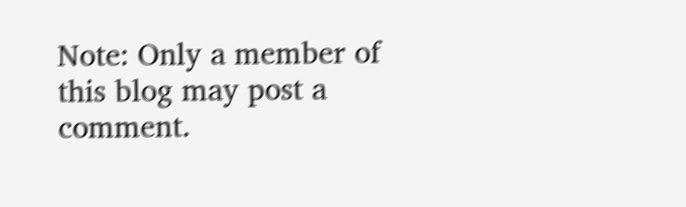Note: Only a member of this blog may post a comment.